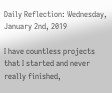Daily Reflection: Wednesday, January 2nd, 2019

I have countless projects that I started and never really finished,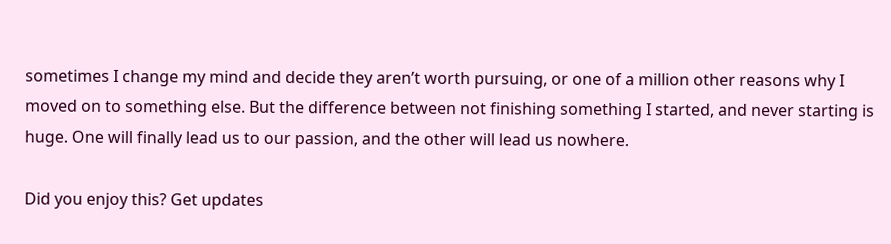sometimes I change my mind and decide they aren’t worth pursuing, or one of a million other reasons why I moved on to something else. But the difference between not finishing something I started, and never starting is huge. One will finally lead us to our passion, and the other will lead us nowhere.

Did you enjoy this? Get updates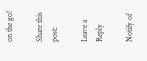on the go!

Share this post:

Leave a Reply

Notify of